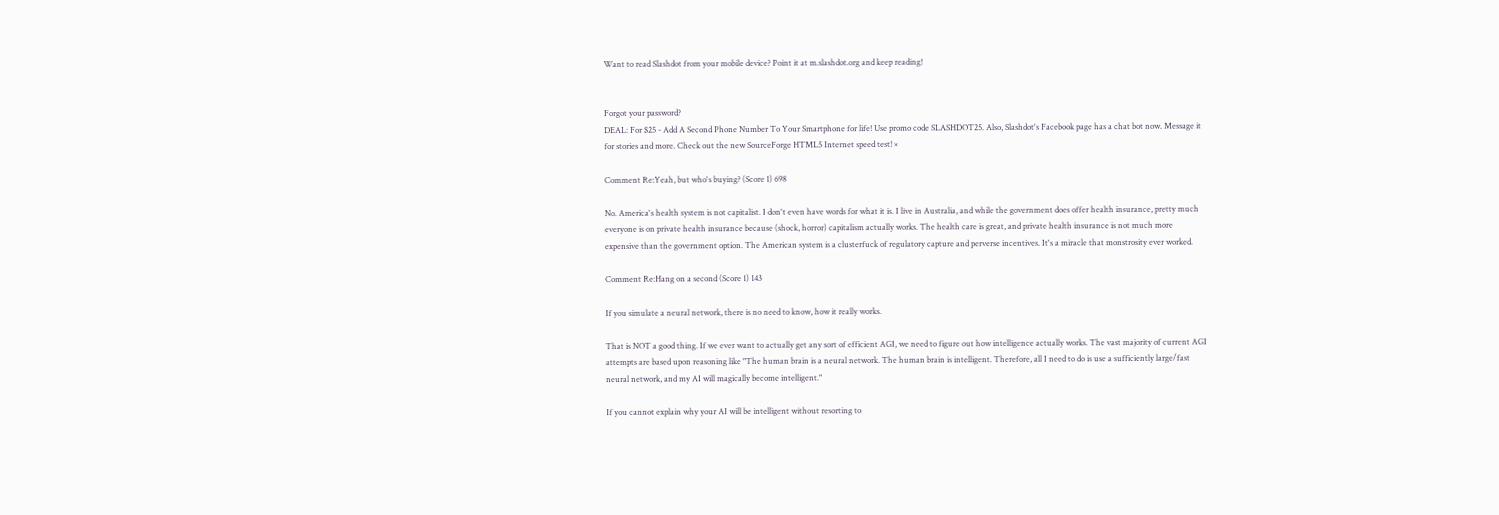Want to read Slashdot from your mobile device? Point it at m.slashdot.org and keep reading!


Forgot your password?
DEAL: For $25 - Add A Second Phone Number To Your Smartphone for life! Use promo code SLASHDOT25. Also, Slashdot's Facebook page has a chat bot now. Message it for stories and more. Check out the new SourceForge HTML5 Internet speed test! ×

Comment Re:Yeah, but who's buying? (Score 1) 698

No. America's health system is not capitalist. I don't even have words for what it is. I live in Australia, and while the government does offer health insurance, pretty much everyone is on private health insurance because (shock, horror) capitalism actually works. The health care is great, and private health insurance is not much more expensive than the government option. The American system is a clusterfuck of regulatory capture and perverse incentives. It's a miracle that monstrosity ever worked.

Comment Re:Hang on a second (Score 1) 143

If you simulate a neural network, there is no need to know, how it really works.

That is NOT a good thing. If we ever want to actually get any sort of efficient AGI, we need to figure out how intelligence actually works. The vast majority of current AGI attempts are based upon reasoning like "The human brain is a neural network. The human brain is intelligent. Therefore, all I need to do is use a sufficiently large/fast neural network, and my AI will magically become intelligent."

If you cannot explain why your AI will be intelligent without resorting to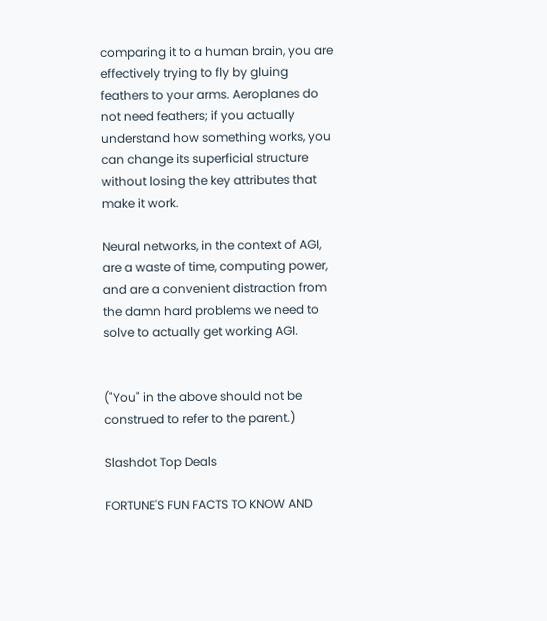comparing it to a human brain, you are effectively trying to fly by gluing feathers to your arms. Aeroplanes do not need feathers; if you actually understand how something works, you can change its superficial structure without losing the key attributes that make it work.

Neural networks, in the context of AGI, are a waste of time, computing power, and are a convenient distraction from the damn hard problems we need to solve to actually get working AGI.


("You" in the above should not be construed to refer to the parent.)

Slashdot Top Deals

FORTUNE'S FUN FACTS TO KNOW AND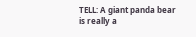TELL: A giant panda bear is really a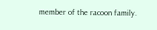member of the racoon family.